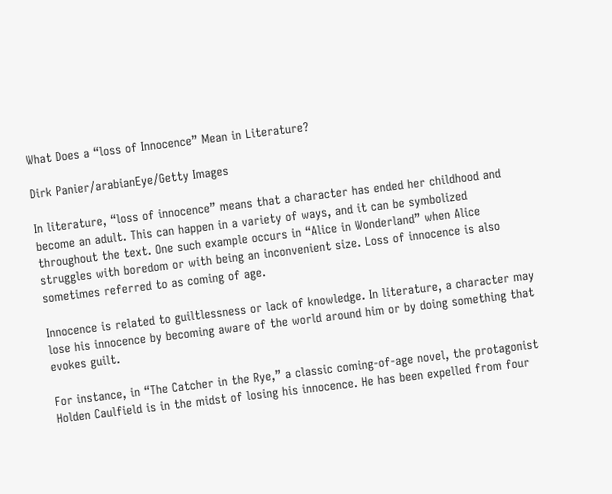What Does a “loss of Innocence” Mean in Literature?

Dirk Panier/arabianEye/Getty Images

In literature, “loss of innocence” means that a character has ended her childhood and become an adult. This can happen in a variety of ways, and it can be symbolized throughout the text. One such example occurs in “Alice in Wonderland” when Alice struggles with boredom or with being an inconvenient size. Loss of innocence is also sometimes referred to as coming of age.

Innocence is related to guiltlessness or lack of knowledge. In literature, a character may lose his innocence by becoming aware of the world around him or by doing something that evokes guilt.

For instance, in “The Catcher in the Rye,” a classic coming-of-age novel, the protagonist Holden Caulfield is in the midst of losing his innocence. He has been expelled from four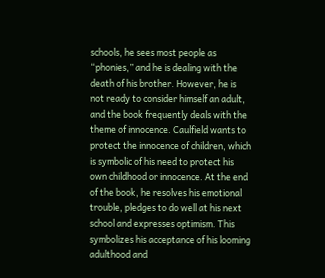schools, he sees most people as “phonies,” and he is dealing with the death of his brother. However, he is not ready to consider himself an adult, and the book frequently deals with the theme of innocence. Caulfield wants to protect the innocence of children, which is symbolic of his need to protect his own childhood or innocence. At the end of the book, he resolves his emotional trouble, pledges to do well at his next school and expresses optimism. This symbolizes his acceptance of his looming adulthood and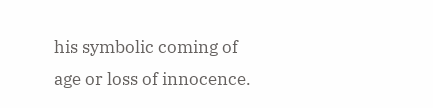his symbolic coming of age or loss of innocence.